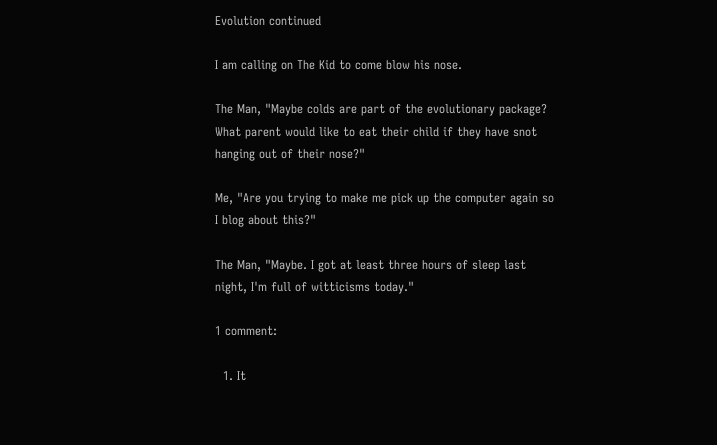Evolution continued

I am calling on The Kid to come blow his nose.

The Man, "Maybe colds are part of the evolutionary package?  What parent would like to eat their child if they have snot hanging out of their nose?"

Me, "Are you trying to make me pick up the computer again so I blog about this?"

The Man, "Maybe. I got at least three hours of sleep last night, I'm full of witticisms today."

1 comment:

  1. It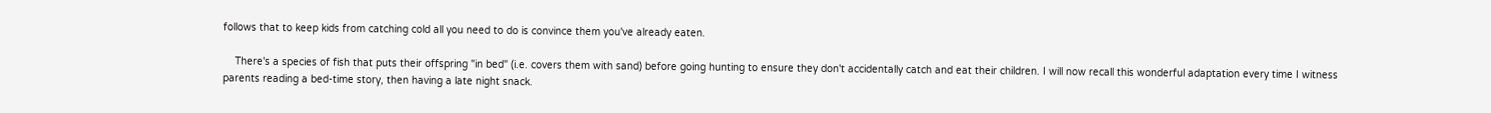follows that to keep kids from catching cold all you need to do is convince them you've already eaten.

    There's a species of fish that puts their offspring "in bed" (i.e. covers them with sand) before going hunting to ensure they don't accidentally catch and eat their children. I will now recall this wonderful adaptation every time I witness parents reading a bed-time story, then having a late night snack.